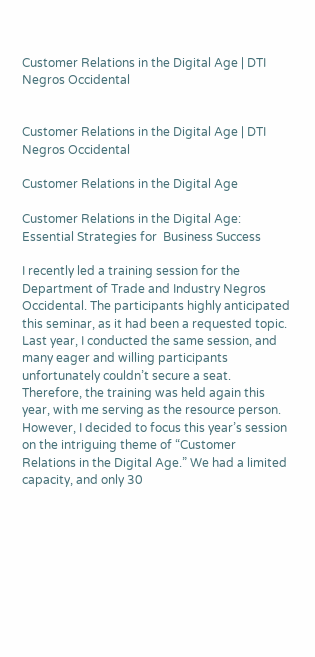Customer Relations in the Digital Age | DTI Negros Occidental


Customer Relations in the Digital Age | DTI Negros Occidental

Customer Relations in the Digital Age

Customer Relations in the Digital Age: Essential Strategies for  Business Success

I recently led a training session for the Department of Trade and Industry Negros Occidental. The participants highly anticipated this seminar, as it had been a requested topic. Last year, I conducted the same session, and many eager and willing participants unfortunately couldn’t secure a seat. Therefore, the training was held again this year, with me serving as the resource person. However, I decided to focus this year’s session on the intriguing theme of “Customer Relations in the Digital Age.” We had a limited capacity, and only 30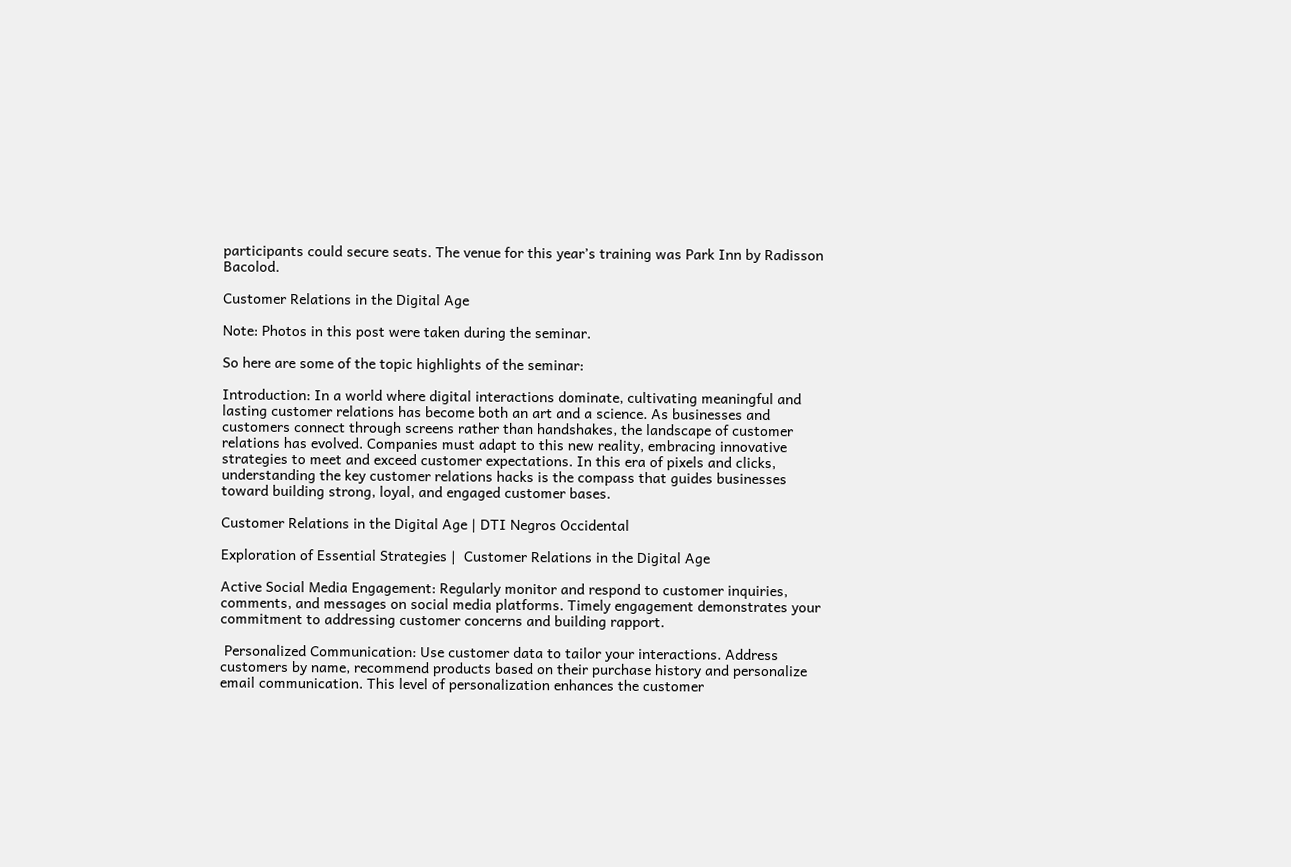participants could secure seats. The venue for this year’s training was Park Inn by Radisson Bacolod.

Customer Relations in the Digital Age

Note: Photos in this post were taken during the seminar.

So here are some of the topic highlights of the seminar:

Introduction: In a world where digital interactions dominate, cultivating meaningful and lasting customer relations has become both an art and a science. As businesses and customers connect through screens rather than handshakes, the landscape of customer relations has evolved. Companies must adapt to this new reality, embracing innovative strategies to meet and exceed customer expectations. In this era of pixels and clicks, understanding the key customer relations hacks is the compass that guides businesses toward building strong, loyal, and engaged customer bases.

Customer Relations in the Digital Age | DTI Negros Occidental

Exploration of Essential Strategies |  Customer Relations in the Digital Age

Active Social Media Engagement: Regularly monitor and respond to customer inquiries, comments, and messages on social media platforms. Timely engagement demonstrates your commitment to addressing customer concerns and building rapport.

 Personalized Communication: Use customer data to tailor your interactions. Address customers by name, recommend products based on their purchase history and personalize email communication. This level of personalization enhances the customer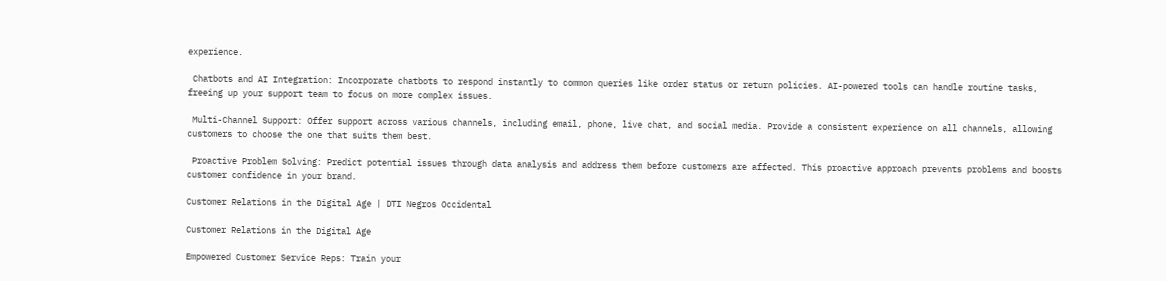experience.

 Chatbots and AI Integration: Incorporate chatbots to respond instantly to common queries like order status or return policies. AI-powered tools can handle routine tasks, freeing up your support team to focus on more complex issues.

 Multi-Channel Support: Offer support across various channels, including email, phone, live chat, and social media. Provide a consistent experience on all channels, allowing customers to choose the one that suits them best.

 Proactive Problem Solving: Predict potential issues through data analysis and address them before customers are affected. This proactive approach prevents problems and boosts customer confidence in your brand.

Customer Relations in the Digital Age | DTI Negros Occidental

Customer Relations in the Digital Age

Empowered Customer Service Reps: Train your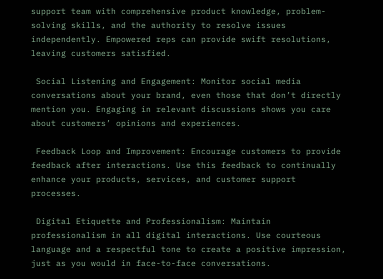support team with comprehensive product knowledge, problem-solving skills, and the authority to resolve issues independently. Empowered reps can provide swift resolutions, leaving customers satisfied.

 Social Listening and Engagement: Monitor social media conversations about your brand, even those that don’t directly mention you. Engaging in relevant discussions shows you care about customers’ opinions and experiences.

 Feedback Loop and Improvement: Encourage customers to provide feedback after interactions. Use this feedback to continually enhance your products, services, and customer support processes.

 Digital Etiquette and Professionalism: Maintain professionalism in all digital interactions. Use courteous language and a respectful tone to create a positive impression, just as you would in face-to-face conversations.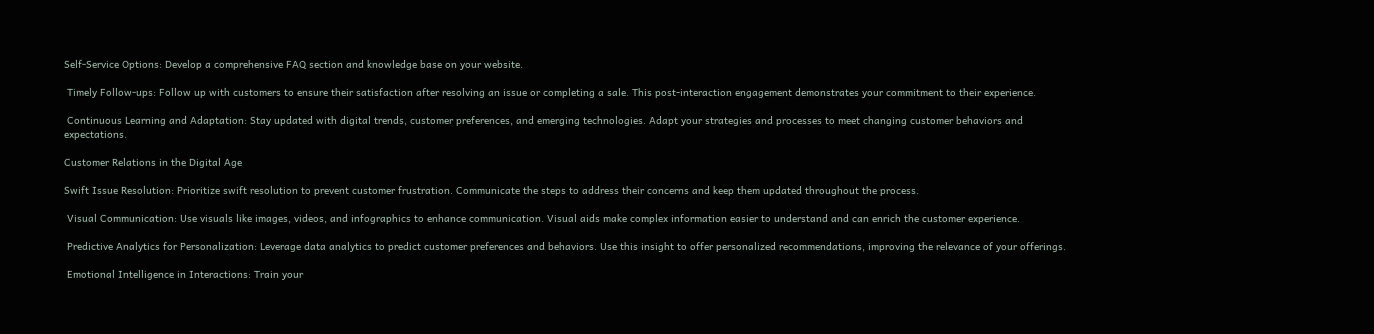Self-Service Options: Develop a comprehensive FAQ section and knowledge base on your website.

 Timely Follow-ups: Follow up with customers to ensure their satisfaction after resolving an issue or completing a sale. This post-interaction engagement demonstrates your commitment to their experience.

 Continuous Learning and Adaptation: Stay updated with digital trends, customer preferences, and emerging technologies. Adapt your strategies and processes to meet changing customer behaviors and expectations.

Customer Relations in the Digital Age

Swift Issue Resolution: Prioritize swift resolution to prevent customer frustration. Communicate the steps to address their concerns and keep them updated throughout the process.

 Visual Communication: Use visuals like images, videos, and infographics to enhance communication. Visual aids make complex information easier to understand and can enrich the customer experience.

 Predictive Analytics for Personalization: Leverage data analytics to predict customer preferences and behaviors. Use this insight to offer personalized recommendations, improving the relevance of your offerings.

 Emotional Intelligence in Interactions: Train your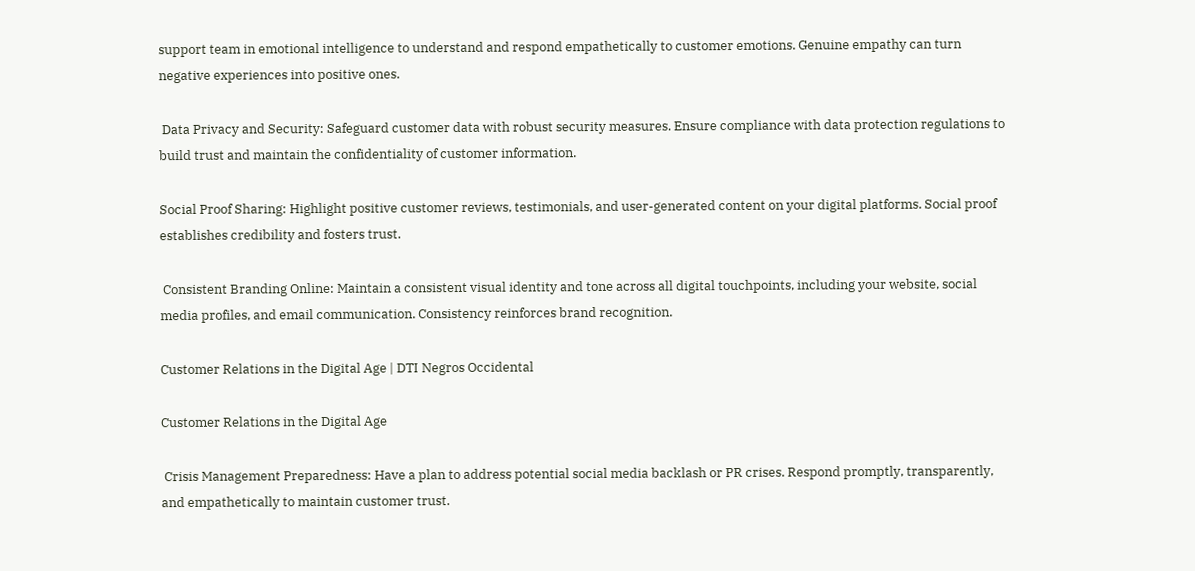support team in emotional intelligence to understand and respond empathetically to customer emotions. Genuine empathy can turn negative experiences into positive ones.

 Data Privacy and Security: Safeguard customer data with robust security measures. Ensure compliance with data protection regulations to build trust and maintain the confidentiality of customer information.

Social Proof Sharing: Highlight positive customer reviews, testimonials, and user-generated content on your digital platforms. Social proof establishes credibility and fosters trust.

 Consistent Branding Online: Maintain a consistent visual identity and tone across all digital touchpoints, including your website, social media profiles, and email communication. Consistency reinforces brand recognition.

Customer Relations in the Digital Age | DTI Negros Occidental

Customer Relations in the Digital Age

 Crisis Management Preparedness: Have a plan to address potential social media backlash or PR crises. Respond promptly, transparently, and empathetically to maintain customer trust.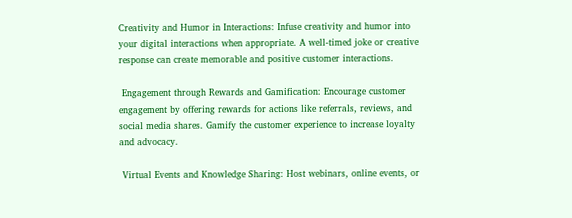Creativity and Humor in Interactions: Infuse creativity and humor into your digital interactions when appropriate. A well-timed joke or creative response can create memorable and positive customer interactions.

 Engagement through Rewards and Gamification: Encourage customer engagement by offering rewards for actions like referrals, reviews, and social media shares. Gamify the customer experience to increase loyalty and advocacy.

 Virtual Events and Knowledge Sharing: Host webinars, online events, or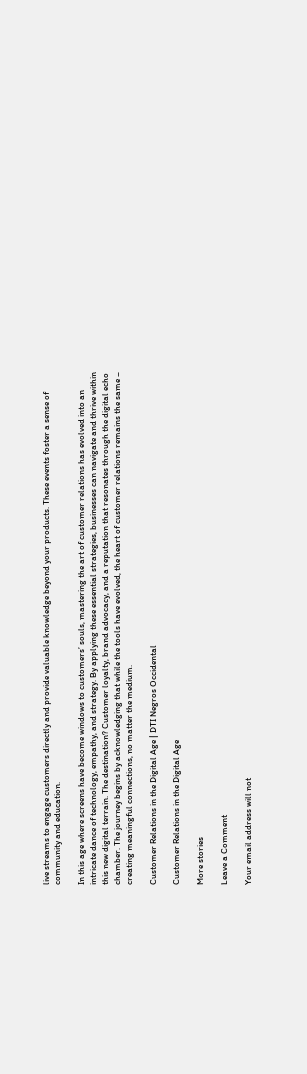live streams to engage customers directly and provide valuable knowledge beyond your products. These events foster a sense of community and education.

In this age where screens have become windows to customers’ souls, mastering the art of customer relations has evolved into an intricate dance of technology, empathy, and strategy. By applying these essential strategies, businesses can navigate and thrive within this new digital terrain. The destination? Customer loyalty, brand advocacy, and a reputation that resonates through the digital echo chamber. The journey begins by acknowledging that while the tools have evolved, the heart of customer relations remains the same – creating meaningful connections, no matter the medium.

Customer Relations in the Digital Age | DTI Negros Occidental

Customer Relations in the Digital Age

More stories

Leave a Comment

Your email address will not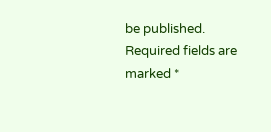be published. Required fields are marked *